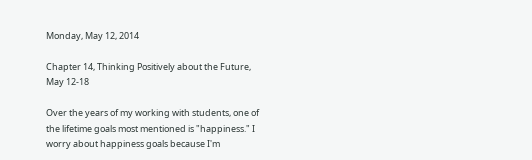Monday, May 12, 2014

Chapter 14, Thinking Positively about the Future, May 12-18

Over the years of my working with students, one of the lifetime goals most mentioned is "happiness." I worry about happiness goals because I'm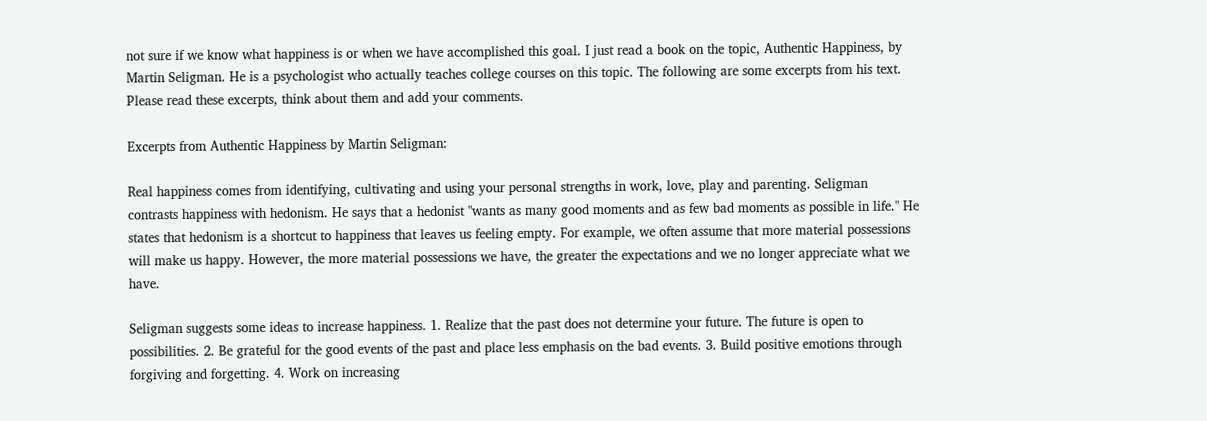not sure if we know what happiness is or when we have accomplished this goal. I just read a book on the topic, Authentic Happiness, by Martin Seligman. He is a psychologist who actually teaches college courses on this topic. The following are some excerpts from his text. Please read these excerpts, think about them and add your comments.

Excerpts from Authentic Happiness by Martin Seligman:

Real happiness comes from identifying, cultivating and using your personal strengths in work, love, play and parenting. Seligman contrasts happiness with hedonism. He says that a hedonist "wants as many good moments and as few bad moments as possible in life." He states that hedonism is a shortcut to happiness that leaves us feeling empty. For example, we often assume that more material possessions will make us happy. However, the more material possessions we have, the greater the expectations and we no longer appreciate what we have.

Seligman suggests some ideas to increase happiness. 1. Realize that the past does not determine your future. The future is open to possibilities. 2. Be grateful for the good events of the past and place less emphasis on the bad events. 3. Build positive emotions through forgiving and forgetting. 4. Work on increasing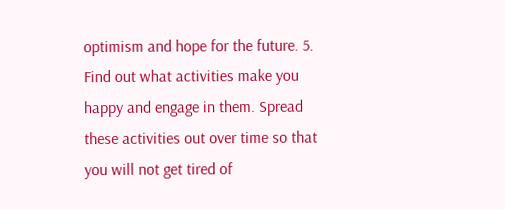optimism and hope for the future. 5. Find out what activities make you happy and engage in them. Spread these activities out over time so that you will not get tired of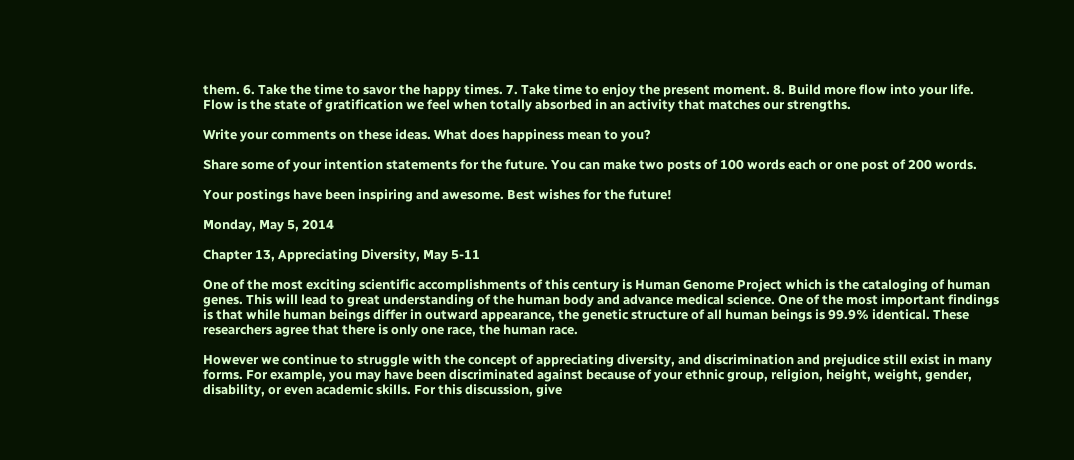them. 6. Take the time to savor the happy times. 7. Take time to enjoy the present moment. 8. Build more flow into your life. Flow is the state of gratification we feel when totally absorbed in an activity that matches our strengths.

Write your comments on these ideas. What does happiness mean to you?

Share some of your intention statements for the future. You can make two posts of 100 words each or one post of 200 words.

Your postings have been inspiring and awesome. Best wishes for the future!

Monday, May 5, 2014

Chapter 13, Appreciating Diversity, May 5-11

One of the most exciting scientific accomplishments of this century is Human Genome Project which is the cataloging of human genes. This will lead to great understanding of the human body and advance medical science. One of the most important findings is that while human beings differ in outward appearance, the genetic structure of all human beings is 99.9% identical. These researchers agree that there is only one race, the human race.

However we continue to struggle with the concept of appreciating diversity, and discrimination and prejudice still exist in many forms. For example, you may have been discriminated against because of your ethnic group, religion, height, weight, gender, disability, or even academic skills. For this discussion, give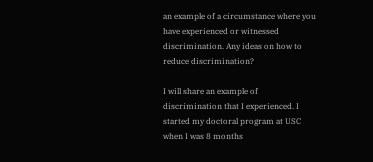an example of a circumstance where you have experienced or witnessed discrimination. Any ideas on how to reduce discrimination?

I will share an example of discrimination that I experienced. I started my doctoral program at USC when I was 8 months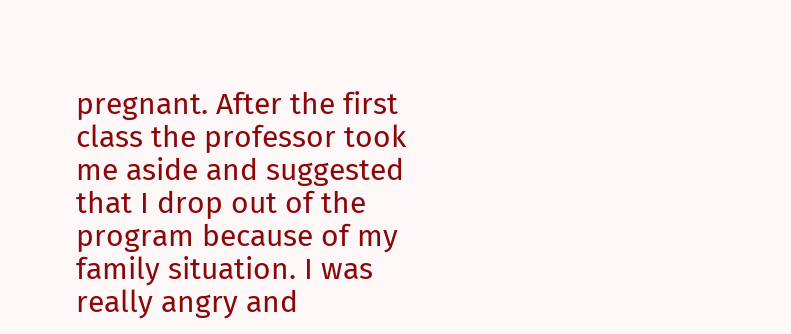pregnant. After the first class the professor took me aside and suggested that I drop out of the program because of my family situation. I was really angry and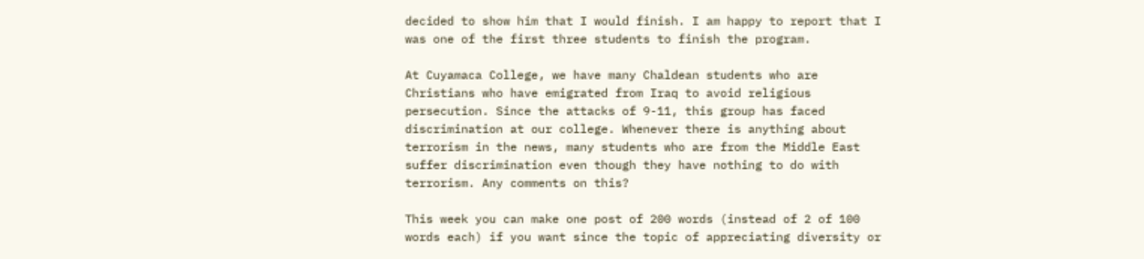decided to show him that I would finish. I am happy to report that I was one of the first three students to finish the program.

At Cuyamaca College, we have many Chaldean students who are Christians who have emigrated from Iraq to avoid religious persecution. Since the attacks of 9-11, this group has faced discrimination at our college. Whenever there is anything about terrorism in the news, many students who are from the Middle East suffer discrimination even though they have nothing to do with terrorism. Any comments on this?

This week you can make one post of 200 words (instead of 2 of 100 words each) if you want since the topic of appreciating diversity or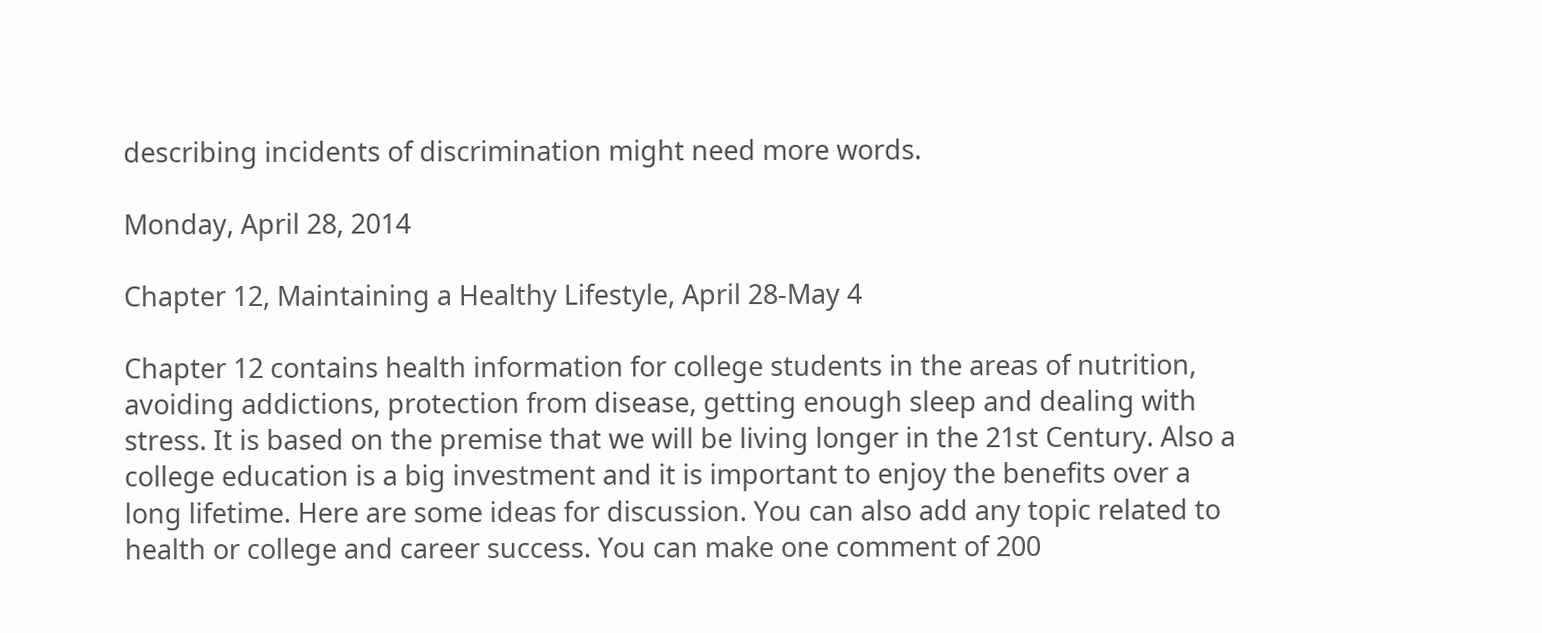describing incidents of discrimination might need more words.

Monday, April 28, 2014

Chapter 12, Maintaining a Healthy Lifestyle, April 28-May 4

Chapter 12 contains health information for college students in the areas of nutrition, avoiding addictions, protection from disease, getting enough sleep and dealing with stress. It is based on the premise that we will be living longer in the 21st Century. Also a college education is a big investment and it is important to enjoy the benefits over a long lifetime. Here are some ideas for discussion. You can also add any topic related to health or college and career success. You can make one comment of 200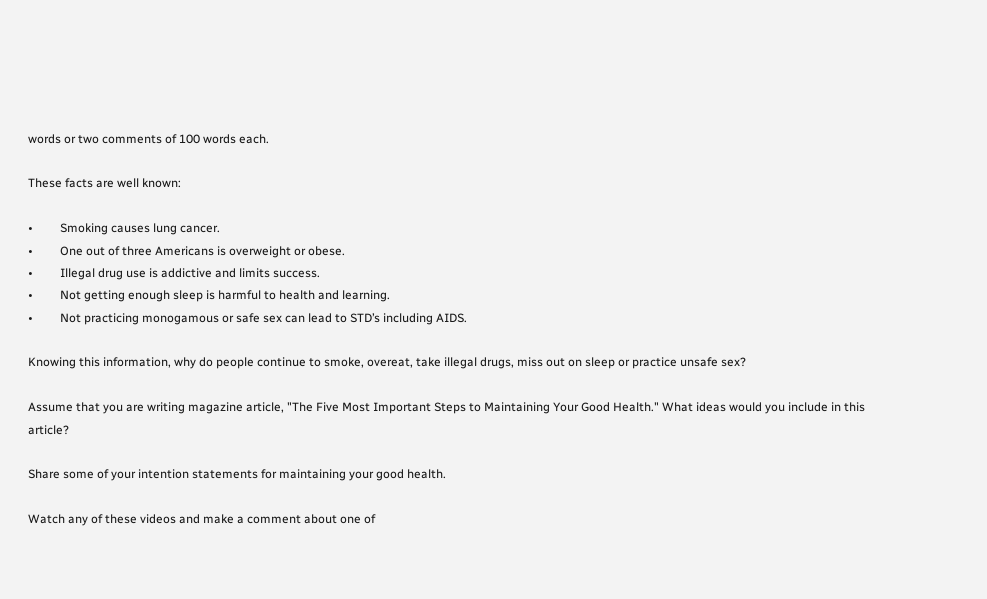words or two comments of 100 words each.

These facts are well known:

•         Smoking causes lung cancer.
•         One out of three Americans is overweight or obese.
•         Illegal drug use is addictive and limits success.
•         Not getting enough sleep is harmful to health and learning.
•         Not practicing monogamous or safe sex can lead to STD’s including AIDS.

Knowing this information, why do people continue to smoke, overeat, take illegal drugs, miss out on sleep or practice unsafe sex?

Assume that you are writing magazine article, "The Five Most Important Steps to Maintaining Your Good Health." What ideas would you include in this article?

Share some of your intention statements for maintaining your good health.

Watch any of these videos and make a comment about one of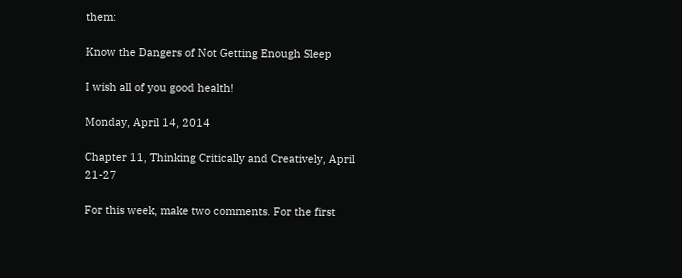them:

Know the Dangers of Not Getting Enough Sleep

I wish all of you good health!

Monday, April 14, 2014

Chapter 11, Thinking Critically and Creatively, April 21-27

For this week, make two comments. For the first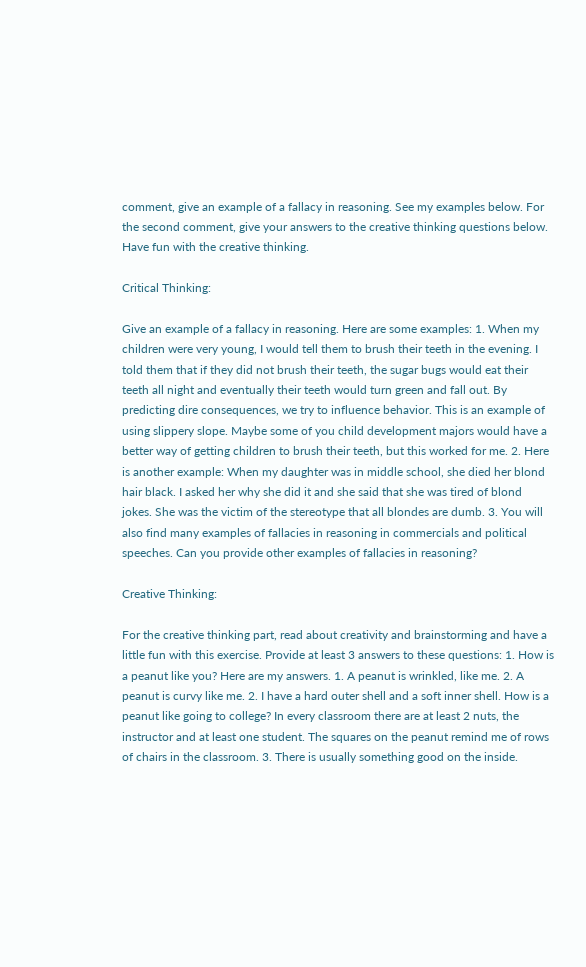comment, give an example of a fallacy in reasoning. See my examples below. For the second comment, give your answers to the creative thinking questions below. Have fun with the creative thinking.

Critical Thinking:

Give an example of a fallacy in reasoning. Here are some examples: 1. When my children were very young, I would tell them to brush their teeth in the evening. I told them that if they did not brush their teeth, the sugar bugs would eat their teeth all night and eventually their teeth would turn green and fall out. By predicting dire consequences, we try to influence behavior. This is an example of using slippery slope. Maybe some of you child development majors would have a better way of getting children to brush their teeth, but this worked for me. 2. Here is another example: When my daughter was in middle school, she died her blond hair black. I asked her why she did it and she said that she was tired of blond jokes. She was the victim of the stereotype that all blondes are dumb. 3. You will also find many examples of fallacies in reasoning in commercials and political speeches. Can you provide other examples of fallacies in reasoning?

Creative Thinking:

For the creative thinking part, read about creativity and brainstorming and have a little fun with this exercise. Provide at least 3 answers to these questions: 1. How is a peanut like you? Here are my answers. 1. A peanut is wrinkled, like me. 2. A peanut is curvy like me. 2. I have a hard outer shell and a soft inner shell. How is a peanut like going to college? In every classroom there are at least 2 nuts, the instructor and at least one student. The squares on the peanut remind me of rows of chairs in the classroom. 3. There is usually something good on the inside.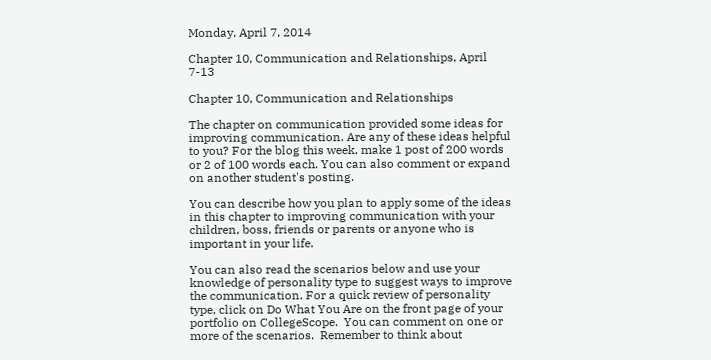Monday, April 7, 2014

Chapter 10, Communication and Relationships, April 7-13

Chapter 10, Communication and Relationships

The chapter on communication provided some ideas for improving communication. Are any of these ideas helpful to you? For the blog this week, make 1 post of 200 words or 2 of 100 words each. You can also comment or expand on another student's posting.

You can describe how you plan to apply some of the ideas in this chapter to improving communication with your children, boss, friends or parents or anyone who is important in your life.

You can also read the scenarios below and use your knowledge of personality type to suggest ways to improve the communication. For a quick review of personality type, click on Do What You Are on the front page of your portfolio on CollegeScope.  You can comment on one or more of the scenarios.  Remember to think about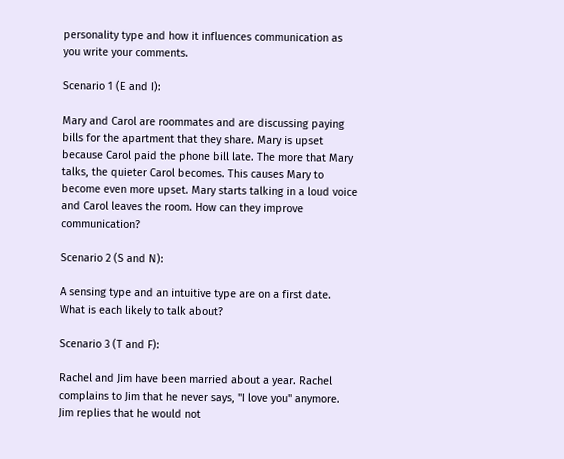personality type and how it influences communication as you write your comments.

Scenario 1 (E and I):

Mary and Carol are roommates and are discussing paying bills for the apartment that they share. Mary is upset because Carol paid the phone bill late. The more that Mary talks, the quieter Carol becomes. This causes Mary to become even more upset. Mary starts talking in a loud voice and Carol leaves the room. How can they improve communication?

Scenario 2 (S and N):

A sensing type and an intuitive type are on a first date. What is each likely to talk about?

Scenario 3 (T and F):

Rachel and Jim have been married about a year. Rachel complains to Jim that he never says, "I love you" anymore. Jim replies that he would not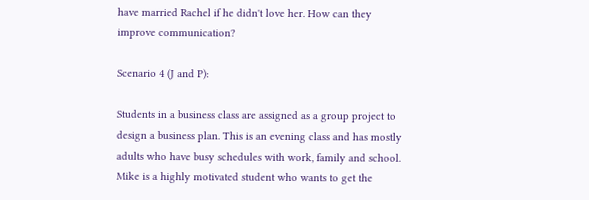have married Rachel if he didn't love her. How can they improve communication?

Scenario 4 (J and P):

Students in a business class are assigned as a group project to design a business plan. This is an evening class and has mostly adults who have busy schedules with work, family and school. Mike is a highly motivated student who wants to get the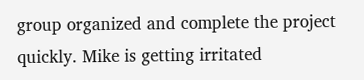group organized and complete the project quickly. Mike is getting irritated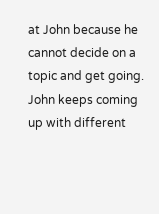at John because he cannot decide on a topic and get going. John keeps coming up with different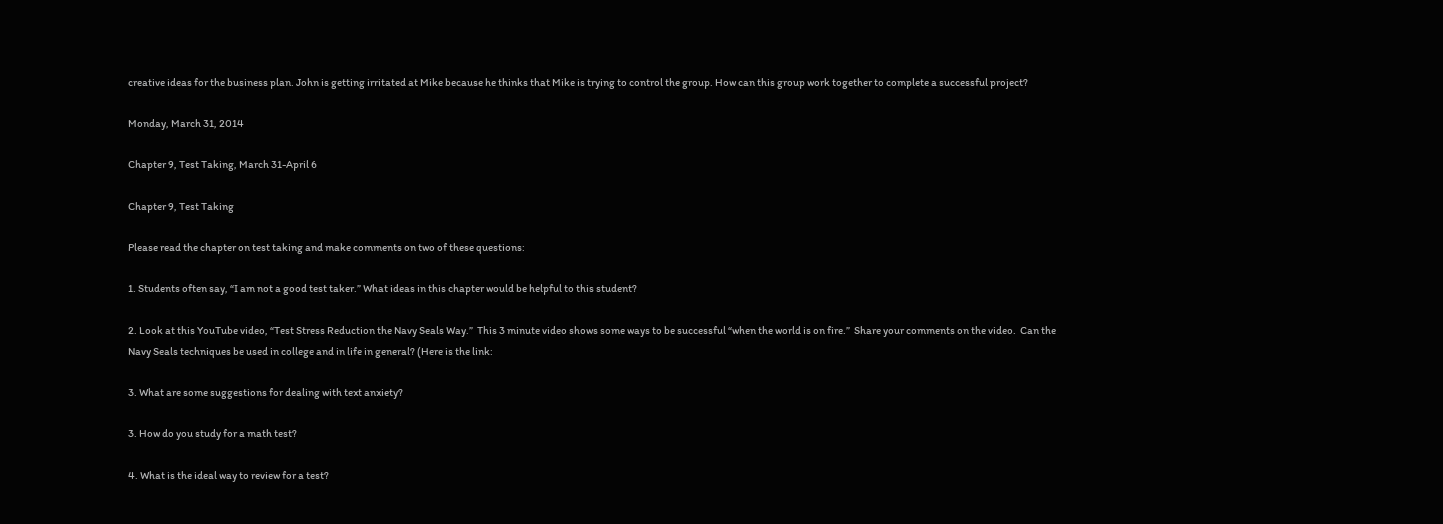creative ideas for the business plan. John is getting irritated at Mike because he thinks that Mike is trying to control the group. How can this group work together to complete a successful project?

Monday, March 31, 2014

Chapter 9, Test Taking, March 31-April 6

Chapter 9, Test Taking

Please read the chapter on test taking and make comments on two of these questions:

1. Students often say, “I am not a good test taker.” What ideas in this chapter would be helpful to this student?

2. Look at this YouTube video, “Test Stress Reduction the Navy Seals Way.”  This 3 minute video shows some ways to be successful “when the world is on fire.”  Share your comments on the video.  Can the Navy Seals techniques be used in college and in life in general? (Here is the link:

3. What are some suggestions for dealing with text anxiety?

3. How do you study for a math test?

4. What is the ideal way to review for a test?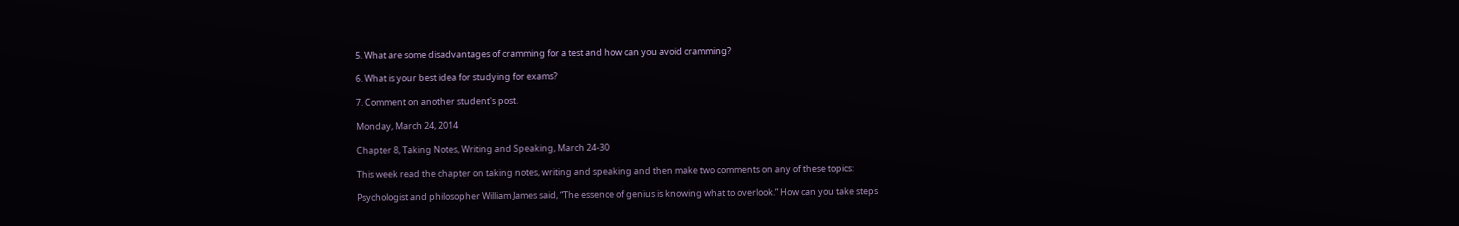5. What are some disadvantages of cramming for a test and how can you avoid cramming?

6. What is your best idea for studying for exams?

7. Comment on another student's post.

Monday, March 24, 2014

Chapter 8, Taking Notes, Writing and Speaking, March 24-30

This week read the chapter on taking notes, writing and speaking and then make two comments on any of these topics:

Psychologist and philosopher William James said, “The essence of genius is knowing what to overlook.” How can you take steps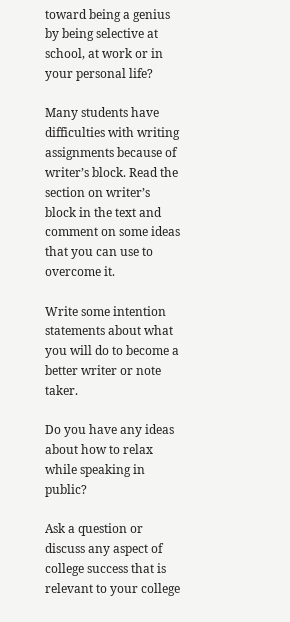toward being a genius by being selective at school, at work or in your personal life?

Many students have difficulties with writing assignments because of writer’s block. Read the section on writer’s block in the text and comment on some ideas that you can use to overcome it.

Write some intention statements about what you will do to become a better writer or note taker.

Do you have any ideas about how to relax while speaking in public?

Ask a question or discuss any aspect of college success that is relevant to your college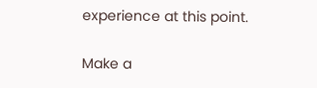experience at this point.

Make a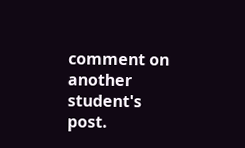comment on another student's post.